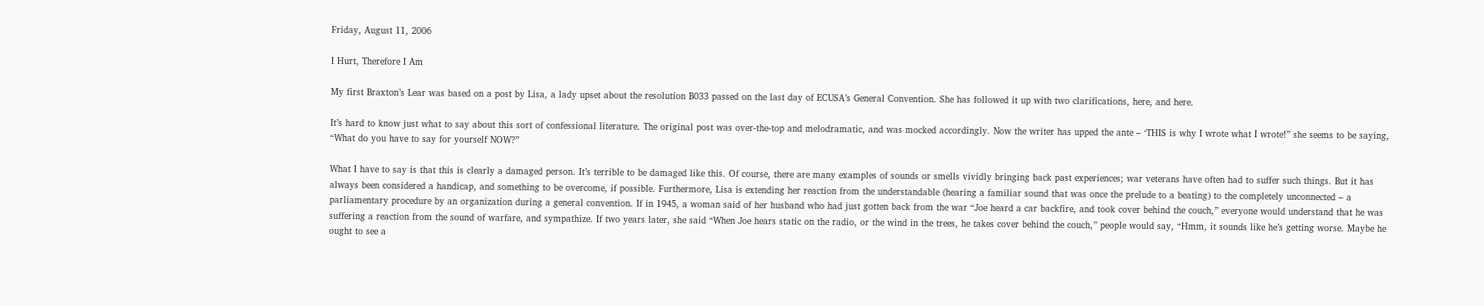Friday, August 11, 2006

I Hurt, Therefore I Am

My first Braxton’s Lear was based on a post by Lisa, a lady upset about the resolution B033 passed on the last day of ECUSA’s General Convention. She has followed it up with two clarifications, here, and here.

It’s hard to know just what to say about this sort of confessional literature. The original post was over-the-top and melodramatic, and was mocked accordingly. Now the writer has upped the ante – ‘THIS is why I wrote what I wrote!” she seems to be saying, “What do you have to say for yourself NOW?”

What I have to say is that this is clearly a damaged person. It’s terrible to be damaged like this. Of course, there are many examples of sounds or smells vividly bringing back past experiences; war veterans have often had to suffer such things. But it has always been considered a handicap, and something to be overcome, if possible. Furthermore, Lisa is extending her reaction from the understandable (hearing a familiar sound that was once the prelude to a beating) to the completely unconnected – a parliamentary procedure by an organization during a general convention. If in 1945, a woman said of her husband who had just gotten back from the war “Joe heard a car backfire, and took cover behind the couch,” everyone would understand that he was suffering a reaction from the sound of warfare, and sympathize. If two years later, she said “When Joe hears static on the radio, or the wind in the trees, he takes cover behind the couch,” people would say, “Hmm, it sounds like he’s getting worse. Maybe he ought to see a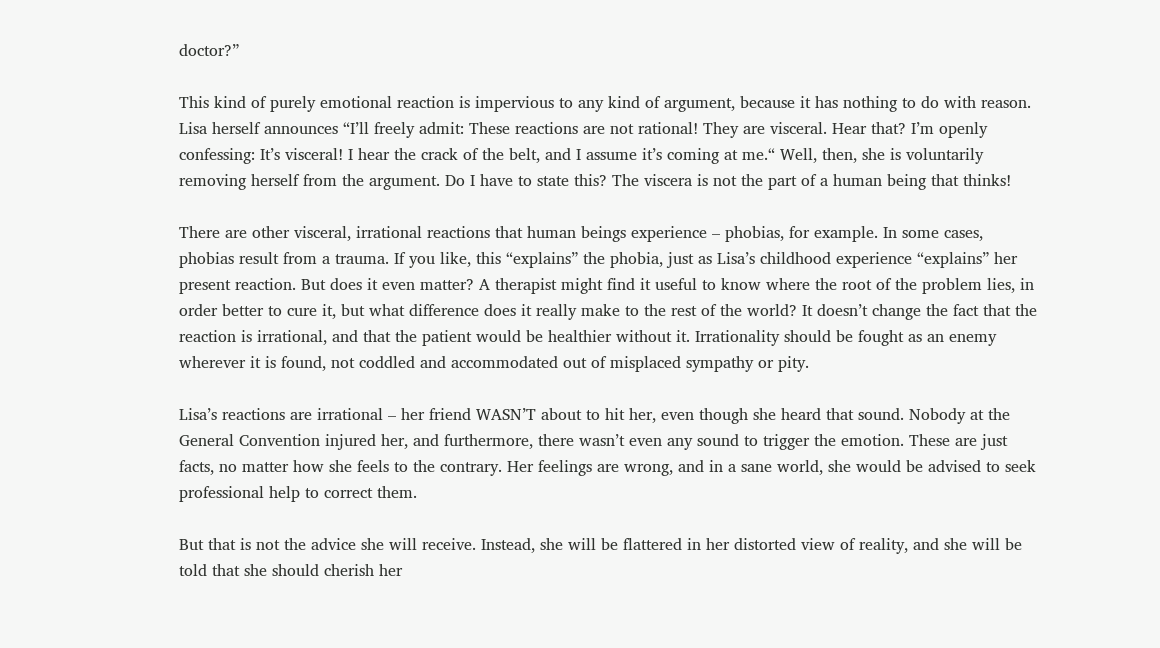doctor?”

This kind of purely emotional reaction is impervious to any kind of argument, because it has nothing to do with reason. Lisa herself announces “I’ll freely admit: These reactions are not rational! They are visceral. Hear that? I’m openly confessing: It’s visceral! I hear the crack of the belt, and I assume it’s coming at me.“ Well, then, she is voluntarily removing herself from the argument. Do I have to state this? The viscera is not the part of a human being that thinks!

There are other visceral, irrational reactions that human beings experience – phobias, for example. In some cases, phobias result from a trauma. If you like, this “explains” the phobia, just as Lisa’s childhood experience “explains” her present reaction. But does it even matter? A therapist might find it useful to know where the root of the problem lies, in order better to cure it, but what difference does it really make to the rest of the world? It doesn’t change the fact that the reaction is irrational, and that the patient would be healthier without it. Irrationality should be fought as an enemy wherever it is found, not coddled and accommodated out of misplaced sympathy or pity.

Lisa’s reactions are irrational – her friend WASN’T about to hit her, even though she heard that sound. Nobody at the General Convention injured her, and furthermore, there wasn’t even any sound to trigger the emotion. These are just facts, no matter how she feels to the contrary. Her feelings are wrong, and in a sane world, she would be advised to seek professional help to correct them.

But that is not the advice she will receive. Instead, she will be flattered in her distorted view of reality, and she will be told that she should cherish her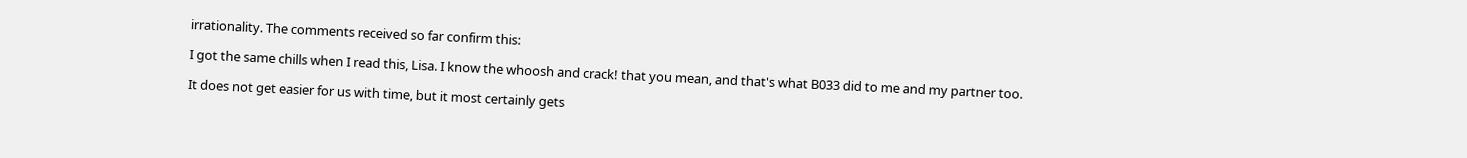irrationality. The comments received so far confirm this:

I got the same chills when I read this, Lisa. I know the whoosh and crack! that you mean, and that's what B033 did to me and my partner too.

It does not get easier for us with time, but it most certainly gets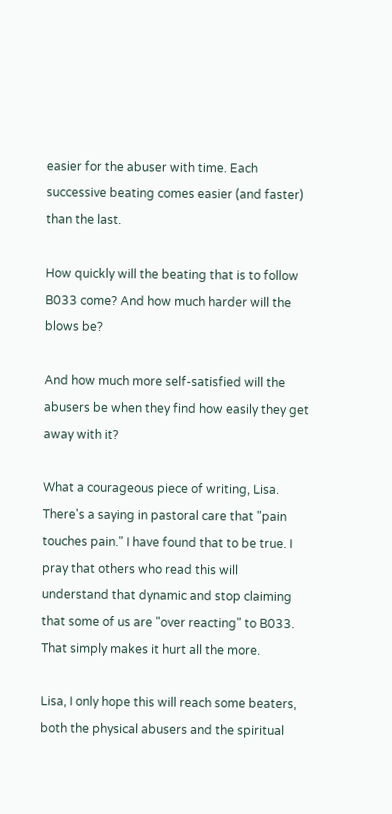easier for the abuser with time. Each successive beating comes easier (and faster) than the last.

How quickly will the beating that is to follow B033 come? And how much harder will the blows be?

And how much more self-satisfied will the abusers be when they find how easily they get away with it?

What a courageous piece of writing, Lisa. There's a saying in pastoral care that "pain touches pain." I have found that to be true. I pray that others who read this will understand that dynamic and stop claiming that some of us are "over reacting" to B033. That simply makes it hurt all the more.

Lisa, I only hope this will reach some beaters, both the physical abusers and the spiritual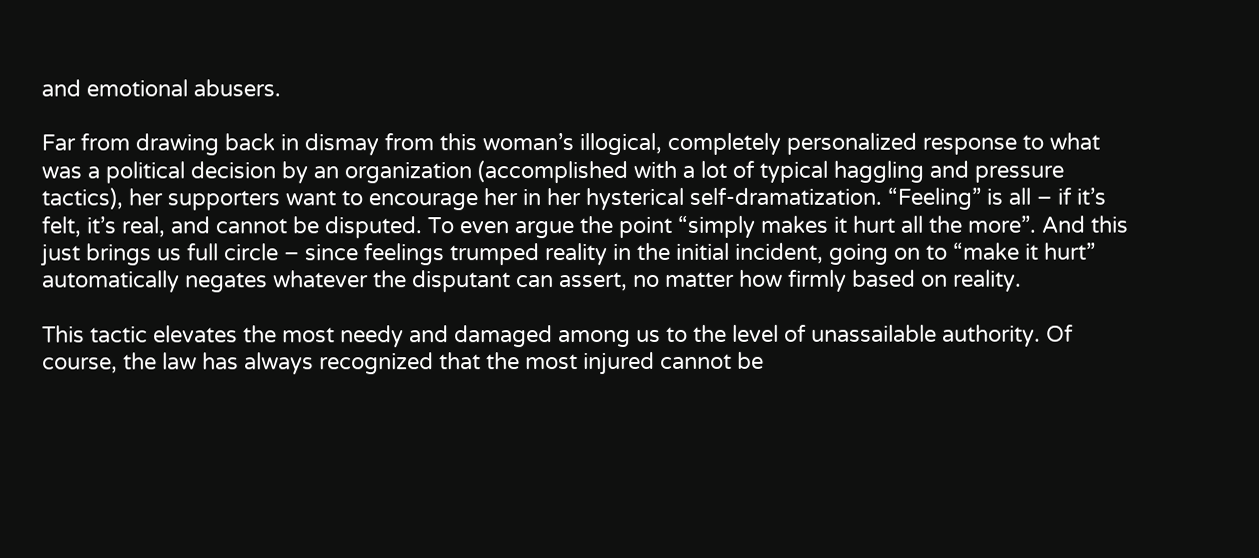and emotional abusers.

Far from drawing back in dismay from this woman’s illogical, completely personalized response to what was a political decision by an organization (accomplished with a lot of typical haggling and pressure tactics), her supporters want to encourage her in her hysterical self-dramatization. “Feeling” is all – if it’s felt, it’s real, and cannot be disputed. To even argue the point “simply makes it hurt all the more”. And this just brings us full circle – since feelings trumped reality in the initial incident, going on to “make it hurt” automatically negates whatever the disputant can assert, no matter how firmly based on reality.

This tactic elevates the most needy and damaged among us to the level of unassailable authority. Of course, the law has always recognized that the most injured cannot be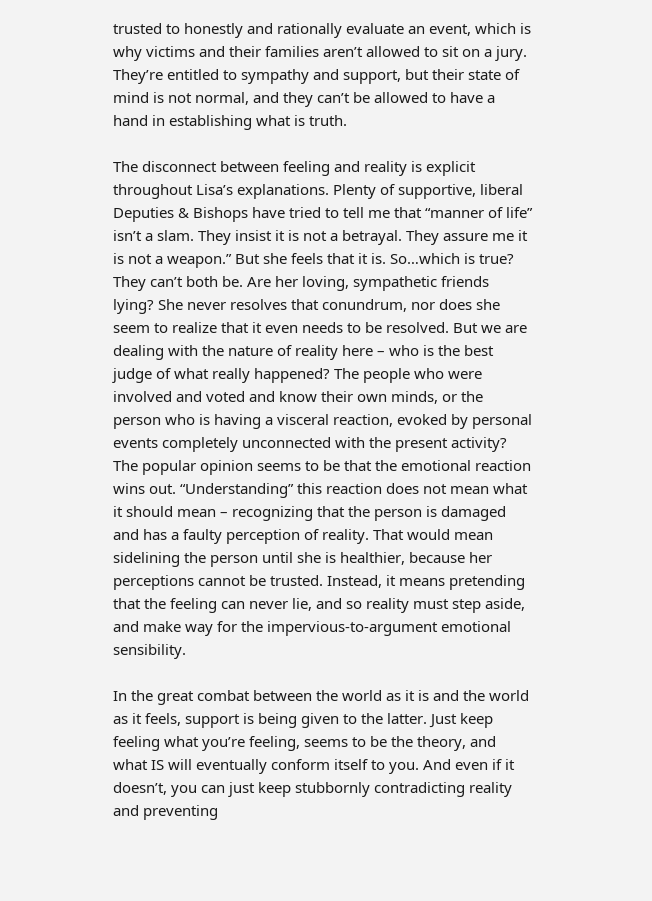trusted to honestly and rationally evaluate an event, which is why victims and their families aren’t allowed to sit on a jury. They’re entitled to sympathy and support, but their state of mind is not normal, and they can’t be allowed to have a hand in establishing what is truth.

The disconnect between feeling and reality is explicit throughout Lisa’s explanations. Plenty of supportive, liberal Deputies & Bishops have tried to tell me that “manner of life” isn’t a slam. They insist it is not a betrayal. They assure me it is not a weapon.” But she feels that it is. So…which is true? They can’t both be. Are her loving, sympathetic friends lying? She never resolves that conundrum, nor does she seem to realize that it even needs to be resolved. But we are dealing with the nature of reality here – who is the best judge of what really happened? The people who were involved and voted and know their own minds, or the person who is having a visceral reaction, evoked by personal events completely unconnected with the present activity? The popular opinion seems to be that the emotional reaction wins out. “Understanding” this reaction does not mean what it should mean – recognizing that the person is damaged and has a faulty perception of reality. That would mean sidelining the person until she is healthier, because her perceptions cannot be trusted. Instead, it means pretending that the feeling can never lie, and so reality must step aside, and make way for the impervious-to-argument emotional sensibility.

In the great combat between the world as it is and the world as it feels, support is being given to the latter. Just keep feeling what you’re feeling, seems to be the theory, and what IS will eventually conform itself to you. And even if it doesn’t, you can just keep stubbornly contradicting reality and preventing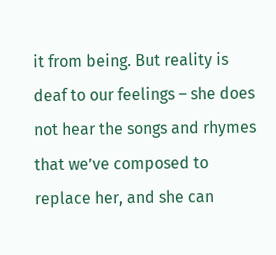it from being. But reality is deaf to our feelings – she does not hear the songs and rhymes that we’ve composed to replace her, and she can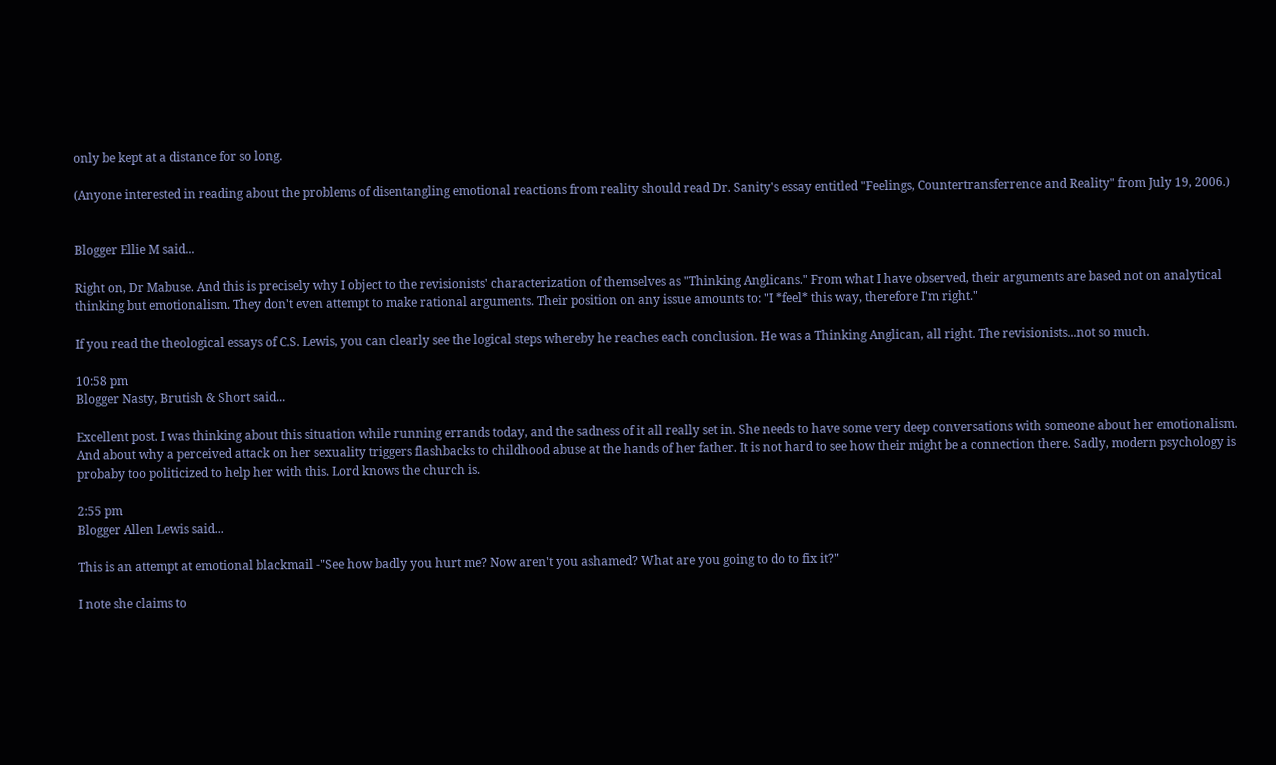only be kept at a distance for so long.

(Anyone interested in reading about the problems of disentangling emotional reactions from reality should read Dr. Sanity's essay entitled "Feelings, Countertransferrence and Reality" from July 19, 2006.)


Blogger Ellie M said...

Right on, Dr Mabuse. And this is precisely why I object to the revisionists' characterization of themselves as "Thinking Anglicans." From what I have observed, their arguments are based not on analytical thinking but emotionalism. They don't even attempt to make rational arguments. Their position on any issue amounts to: "I *feel* this way, therefore I'm right."

If you read the theological essays of C.S. Lewis, you can clearly see the logical steps whereby he reaches each conclusion. He was a Thinking Anglican, all right. The revisionists...not so much.

10:58 pm
Blogger Nasty, Brutish & Short said...

Excellent post. I was thinking about this situation while running errands today, and the sadness of it all really set in. She needs to have some very deep conversations with someone about her emotionalism. And about why a perceived attack on her sexuality triggers flashbacks to childhood abuse at the hands of her father. It is not hard to see how their might be a connection there. Sadly, modern psychology is probaby too politicized to help her with this. Lord knows the church is.

2:55 pm
Blogger Allen Lewis said...

This is an attempt at emotional blackmail -"See how badly you hurt me? Now aren't you ashamed? What are you going to do to fix it?"

I note she claims to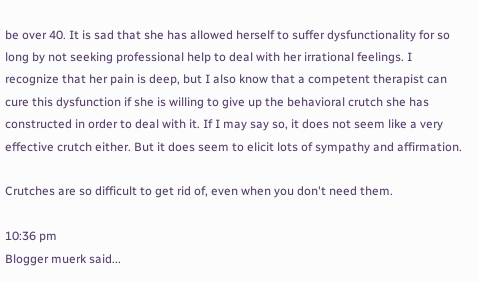be over 40. It is sad that she has allowed herself to suffer dysfunctionality for so long by not seeking professional help to deal with her irrational feelings. I recognize that her pain is deep, but I also know that a competent therapist can cure this dysfunction if she is willing to give up the behavioral crutch she has constructed in order to deal with it. If I may say so, it does not seem like a very effective crutch either. But it does seem to elicit lots of sympathy and affirmation.

Crutches are so difficult to get rid of, even when you don't need them.

10:36 pm
Blogger muerk said...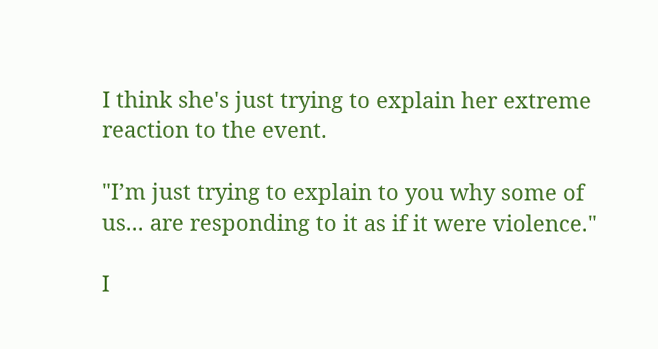I think she's just trying to explain her extreme reaction to the event.

"I’m just trying to explain to you why some of us... are responding to it as if it were violence."

I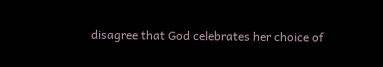disagree that God celebrates her choice of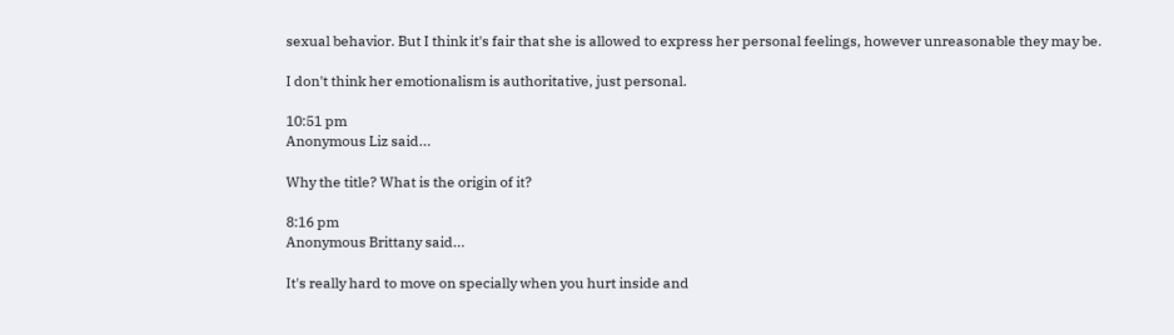sexual behavior. But I think it's fair that she is allowed to express her personal feelings, however unreasonable they may be.

I don't think her emotionalism is authoritative, just personal.

10:51 pm
Anonymous Liz said...

Why the title? What is the origin of it?

8:16 pm
Anonymous Brittany said...

It's really hard to move on specially when you hurt inside and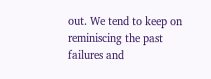out. We tend to keep on reminiscing the past failures and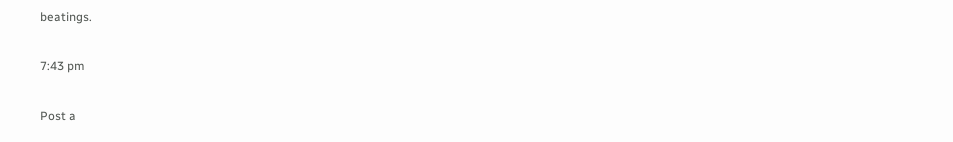beatings.

7:43 pm

Post a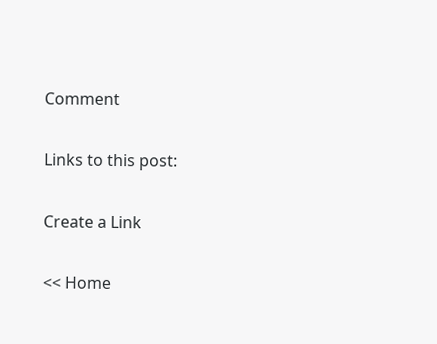Comment

Links to this post:

Create a Link

<< Home